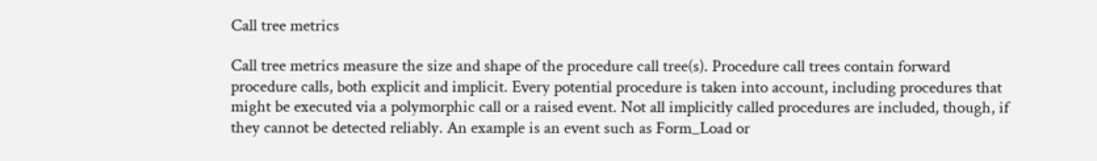Call tree metrics

Call tree metrics measure the size and shape of the procedure call tree(s). Procedure call trees contain forward procedure calls, both explicit and implicit. Every potential procedure is taken into account, including procedures that might be executed via a polymorphic call or a raised event. Not all implicitly called procedures are included, though, if they cannot be detected reliably. An example is an event such as Form_Load or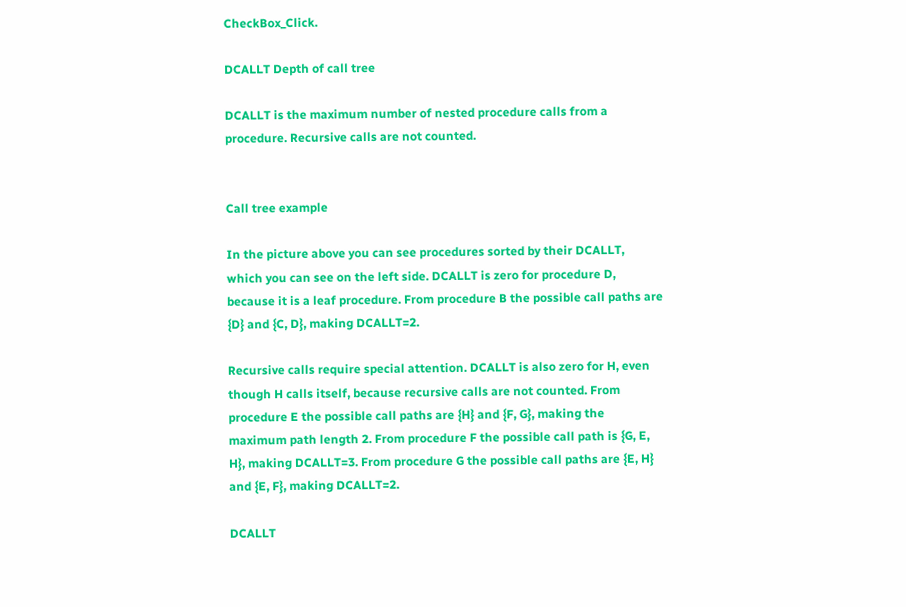CheckBox_Click.

DCALLT Depth of call tree

DCALLT is the maximum number of nested procedure calls from a procedure. Recursive calls are not counted.


Call tree example

In the picture above you can see procedures sorted by their DCALLT, which you can see on the left side. DCALLT is zero for procedure D, because it is a leaf procedure. From procedure B the possible call paths are {D} and {C, D}, making DCALLT=2.

Recursive calls require special attention. DCALLT is also zero for H, even though H calls itself, because recursive calls are not counted. From procedure E the possible call paths are {H} and {F, G}, making the maximum path length 2. From procedure F the possible call path is {G, E, H}, making DCALLT=3. From procedure G the possible call paths are {E, H} and {E, F}, making DCALLT=2.

DCALLT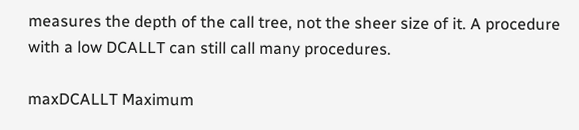measures the depth of the call tree, not the sheer size of it. A procedure with a low DCALLT can still call many procedures.

maxDCALLT Maximum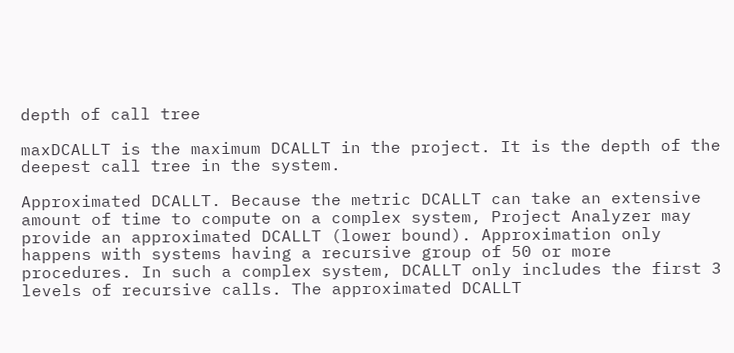depth of call tree

maxDCALLT is the maximum DCALLT in the project. It is the depth of the deepest call tree in the system.

Approximated DCALLT. Because the metric DCALLT can take an extensive amount of time to compute on a complex system, Project Analyzer may provide an approximated DCALLT (lower bound). Approximation only happens with systems having a recursive group of 50 or more procedures. In such a complex system, DCALLT only includes the first 3 levels of recursive calls. The approximated DCALLT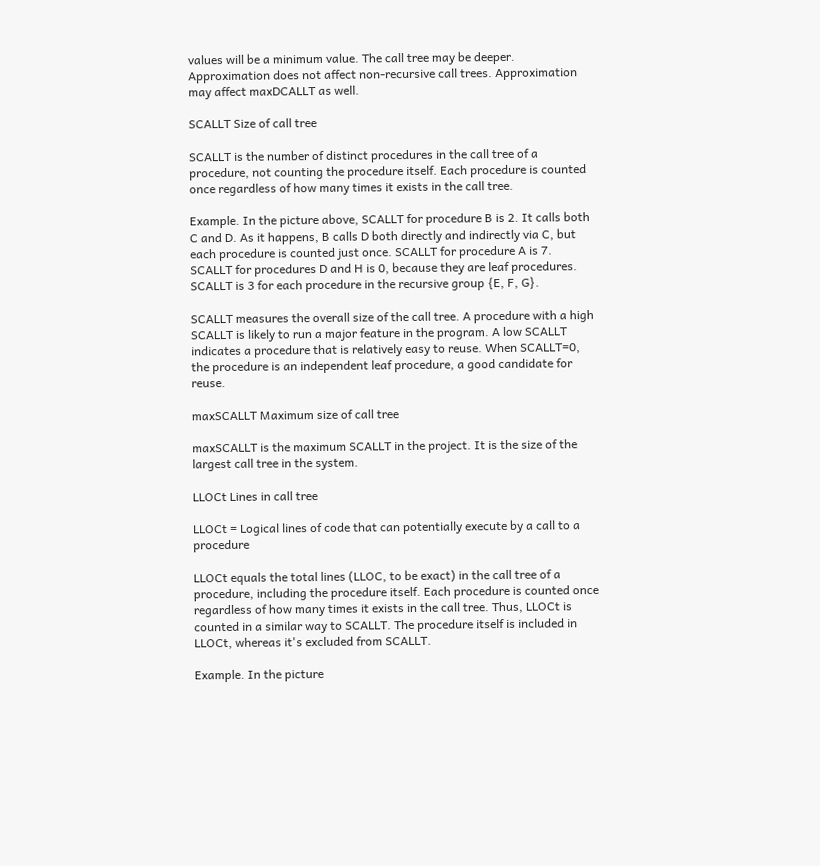values will be a minimum value. The call tree may be deeper. Approximation does not affect non-recursive call trees. Approximation may affect maxDCALLT as well.

SCALLT Size of call tree

SCALLT is the number of distinct procedures in the call tree of a procedure, not counting the procedure itself. Each procedure is counted once regardless of how many times it exists in the call tree.

Example. In the picture above, SCALLT for procedure B is 2. It calls both C and D. As it happens, B calls D both directly and indirectly via C, but each procedure is counted just once. SCALLT for procedure A is 7. SCALLT for procedures D and H is 0, because they are leaf procedures. SCALLT is 3 for each procedure in the recursive group {E, F, G}.

SCALLT measures the overall size of the call tree. A procedure with a high SCALLT is likely to run a major feature in the program. A low SCALLT indicates a procedure that is relatively easy to reuse. When SCALLT=0, the procedure is an independent leaf procedure, a good candidate for reuse.

maxSCALLT Maximum size of call tree

maxSCALLT is the maximum SCALLT in the project. It is the size of the largest call tree in the system.

LLOCt Lines in call tree

LLOCt = Logical lines of code that can potentially execute by a call to a procedure

LLOCt equals the total lines (LLOC, to be exact) in the call tree of a procedure, including the procedure itself. Each procedure is counted once regardless of how many times it exists in the call tree. Thus, LLOCt is counted in a similar way to SCALLT. The procedure itself is included in LLOCt, whereas it's excluded from SCALLT.

Example. In the picture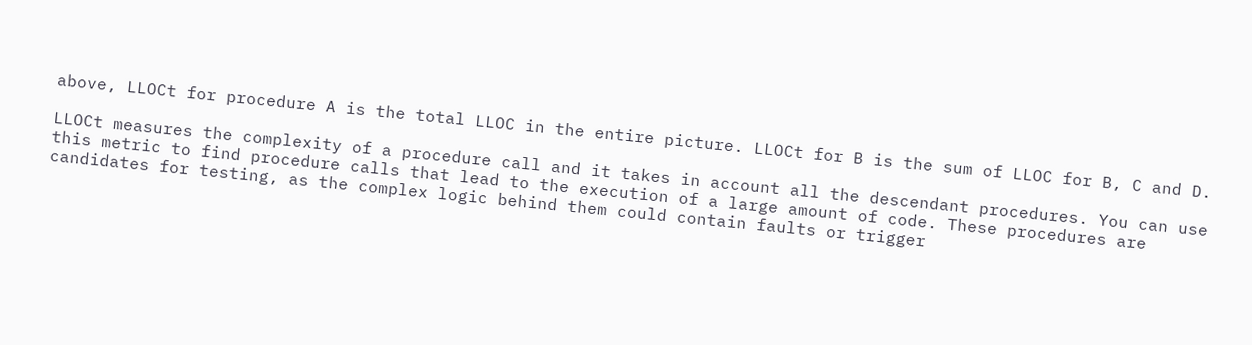above, LLOCt for procedure A is the total LLOC in the entire picture. LLOCt for B is the sum of LLOC for B, C and D.

LLOCt measures the complexity of a procedure call and it takes in account all the descendant procedures. You can use this metric to find procedure calls that lead to the execution of a large amount of code. These procedures are candidates for testing, as the complex logic behind them could contain faults or trigger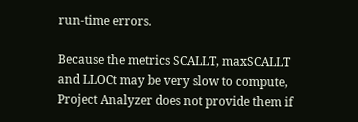run-time errors.

Because the metrics SCALLT, maxSCALLT and LLOCt may be very slow to compute, Project Analyzer does not provide them if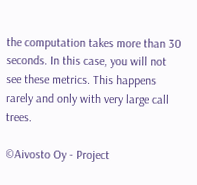the computation takes more than 30 seconds. In this case, you will not see these metrics. This happens rarely and only with very large call trees.

©Aivosto Oy - Project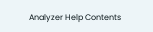Analyzer Help Contents